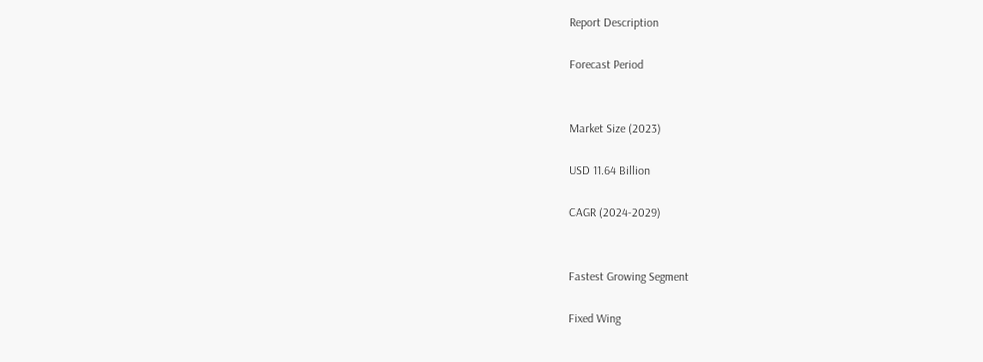Report Description

Forecast Period


Market Size (2023)

USD 11.64 Billion

CAGR (2024-2029)


Fastest Growing Segment

Fixed Wing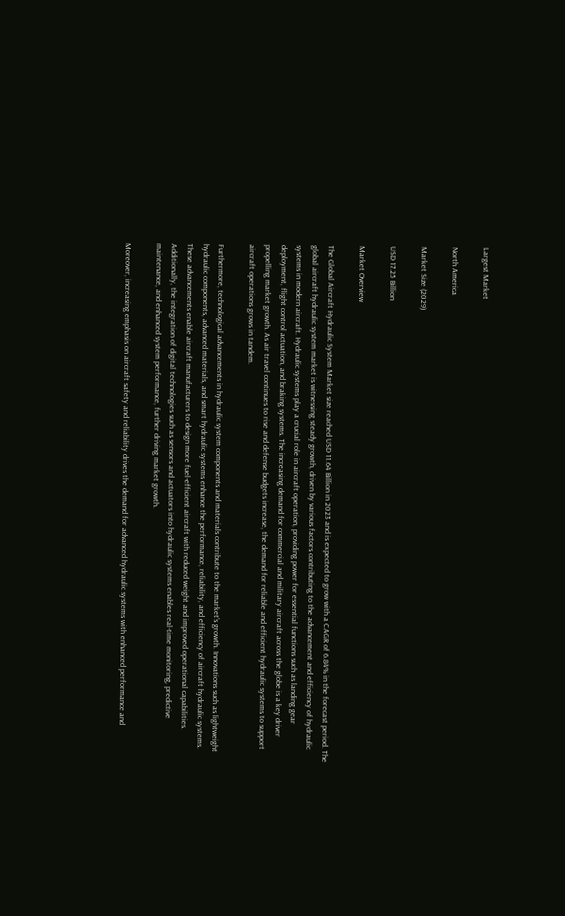Largest Market

North America

Market Size (2029)

USD 17.25 Billion

Market Overview

The Global Aircraft Hydraulic System Market size reached USD 11.64 Billion in 2023 and is expected to grow with a CAGR of 6.84% in the forecast period. The global aircraft hydraulic system market is witnessing steady growth, driven by various factors contributing to the advancement and efficiency of hydraulic systems in modern aircraft. Hydraulic systems play a crucial role in aircraft operation, providing power for essential functions such as landing gear deployment, flight control actuation, and braking systems. The increasing demand for commercial and military aircraft across the globe is a key driver propelling market growth. As air travel continues to rise and defense budgets increase, the demand for reliable and efficient hydraulic systems to support aircraft operations grows in tandem.

Furthermore, technological advancements in hydraulic system components and materials contribute to the market's growth. Innovations such as lightweight hydraulic components, advanced materials, and smart hydraulic systems enhance the performance, reliability, and efficiency of aircraft hydraulic systems. These advancements enable aircraft manufacturers to design more fuel-efficient aircraft with reduced weight and improved operational capabilities. Additionally, the integration of digital technologies such as sensors and actuators into hydraulic systems enables real-time monitoring, predictive maintenance, and enhanced system performance, further driving market growth.

Moreover, increasing emphasis on aircraft safety and reliability drives the demand for advanced hydraulic systems with enhanced performance and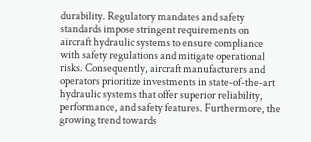durability. Regulatory mandates and safety standards impose stringent requirements on aircraft hydraulic systems to ensure compliance with safety regulations and mitigate operational risks. Consequently, aircraft manufacturers and operators prioritize investments in state-of-the-art hydraulic systems that offer superior reliability, performance, and safety features. Furthermore, the growing trend towards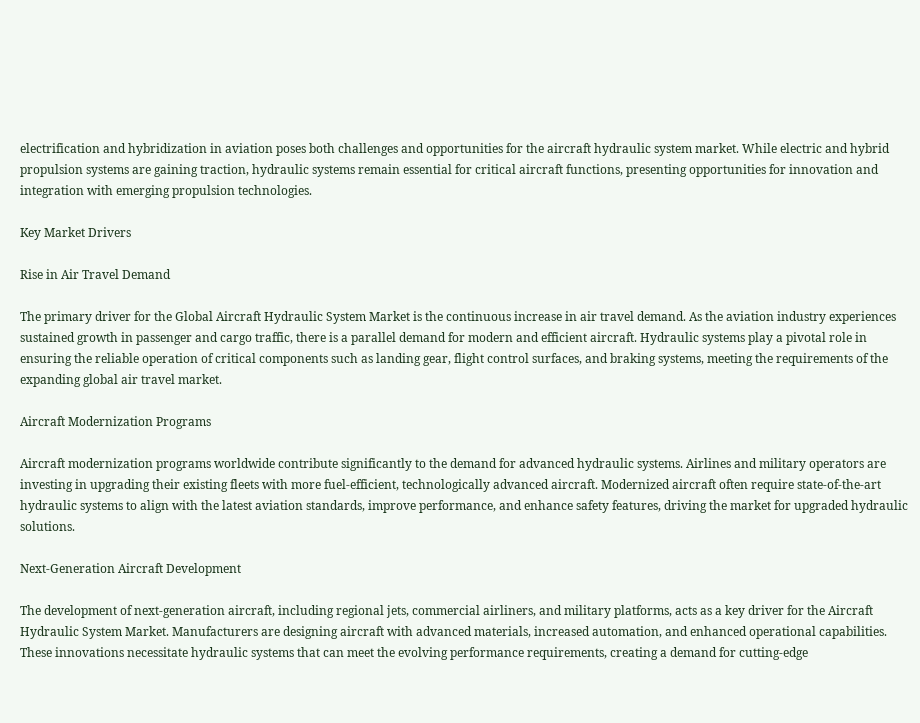electrification and hybridization in aviation poses both challenges and opportunities for the aircraft hydraulic system market. While electric and hybrid propulsion systems are gaining traction, hydraulic systems remain essential for critical aircraft functions, presenting opportunities for innovation and integration with emerging propulsion technologies.

Key Market Drivers

Rise in Air Travel Demand

The primary driver for the Global Aircraft Hydraulic System Market is the continuous increase in air travel demand. As the aviation industry experiences sustained growth in passenger and cargo traffic, there is a parallel demand for modern and efficient aircraft. Hydraulic systems play a pivotal role in ensuring the reliable operation of critical components such as landing gear, flight control surfaces, and braking systems, meeting the requirements of the expanding global air travel market.

Aircraft Modernization Programs

Aircraft modernization programs worldwide contribute significantly to the demand for advanced hydraulic systems. Airlines and military operators are investing in upgrading their existing fleets with more fuel-efficient, technologically advanced aircraft. Modernized aircraft often require state-of-the-art hydraulic systems to align with the latest aviation standards, improve performance, and enhance safety features, driving the market for upgraded hydraulic solutions.

Next-Generation Aircraft Development

The development of next-generation aircraft, including regional jets, commercial airliners, and military platforms, acts as a key driver for the Aircraft Hydraulic System Market. Manufacturers are designing aircraft with advanced materials, increased automation, and enhanced operational capabilities. These innovations necessitate hydraulic systems that can meet the evolving performance requirements, creating a demand for cutting-edge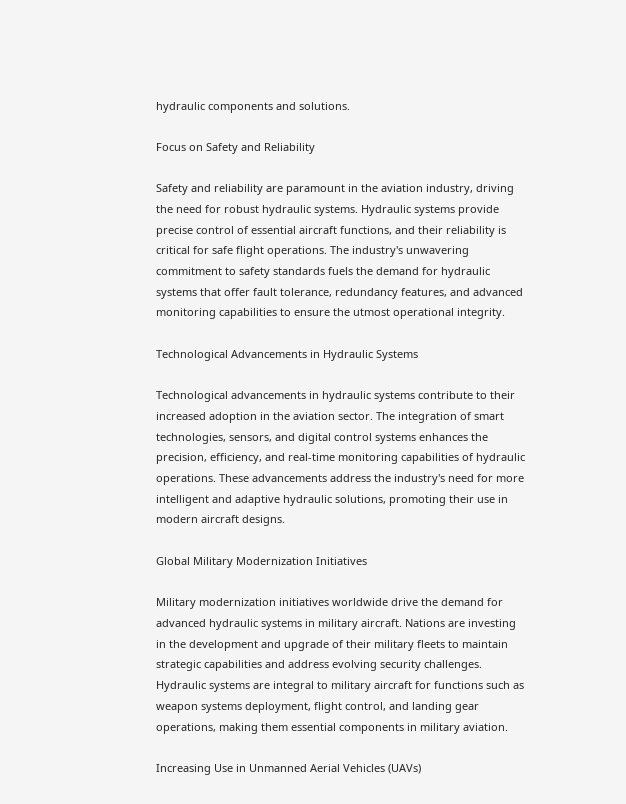hydraulic components and solutions.

Focus on Safety and Reliability

Safety and reliability are paramount in the aviation industry, driving the need for robust hydraulic systems. Hydraulic systems provide precise control of essential aircraft functions, and their reliability is critical for safe flight operations. The industry's unwavering commitment to safety standards fuels the demand for hydraulic systems that offer fault tolerance, redundancy features, and advanced monitoring capabilities to ensure the utmost operational integrity.

Technological Advancements in Hydraulic Systems

Technological advancements in hydraulic systems contribute to their increased adoption in the aviation sector. The integration of smart technologies, sensors, and digital control systems enhances the precision, efficiency, and real-time monitoring capabilities of hydraulic operations. These advancements address the industry's need for more intelligent and adaptive hydraulic solutions, promoting their use in modern aircraft designs.

Global Military Modernization Initiatives

Military modernization initiatives worldwide drive the demand for advanced hydraulic systems in military aircraft. Nations are investing in the development and upgrade of their military fleets to maintain strategic capabilities and address evolving security challenges. Hydraulic systems are integral to military aircraft for functions such as weapon systems deployment, flight control, and landing gear operations, making them essential components in military aviation.

Increasing Use in Unmanned Aerial Vehicles (UAVs)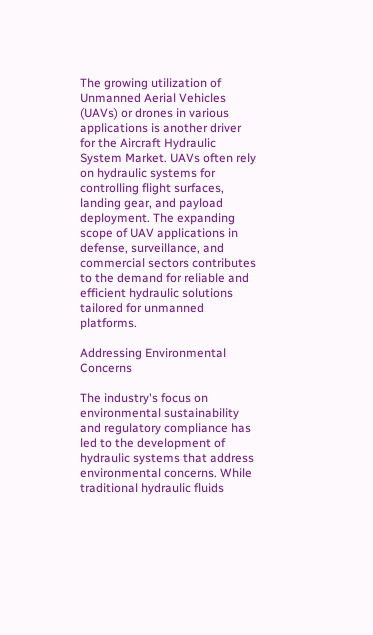The growing utilization of Unmanned Aerial Vehicles (UAVs) or drones in various applications is another driver for the Aircraft Hydraulic System Market. UAVs often rely on hydraulic systems for controlling flight surfaces, landing gear, and payload deployment. The expanding scope of UAV applications in defense, surveillance, and commercial sectors contributes to the demand for reliable and efficient hydraulic solutions tailored for unmanned platforms.

Addressing Environmental Concerns

The industry's focus on environmental sustainability and regulatory compliance has led to the development of hydraulic systems that address environmental concerns. While traditional hydraulic fluids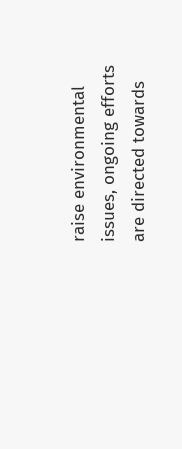raise environmental issues, ongoing efforts are directed towards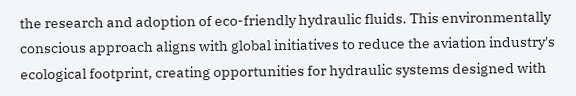the research and adoption of eco-friendly hydraulic fluids. This environmentally conscious approach aligns with global initiatives to reduce the aviation industry's ecological footprint, creating opportunities for hydraulic systems designed with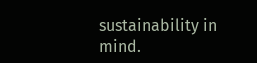sustainability in mind.